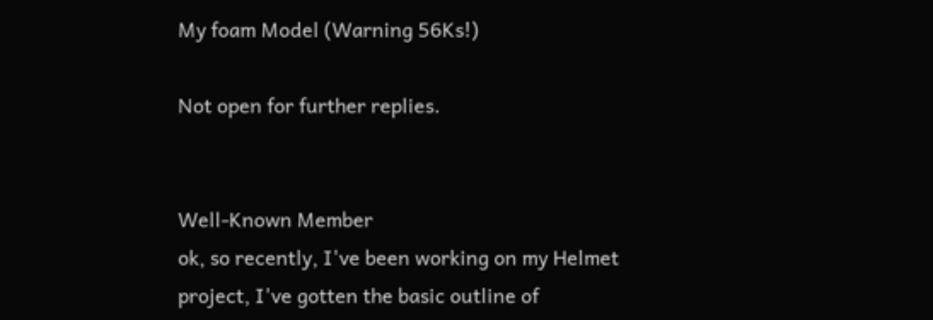My foam Model (Warning 56Ks!)

Not open for further replies.


Well-Known Member
ok, so recently, I've been working on my Helmet project, I've gotten the basic outline of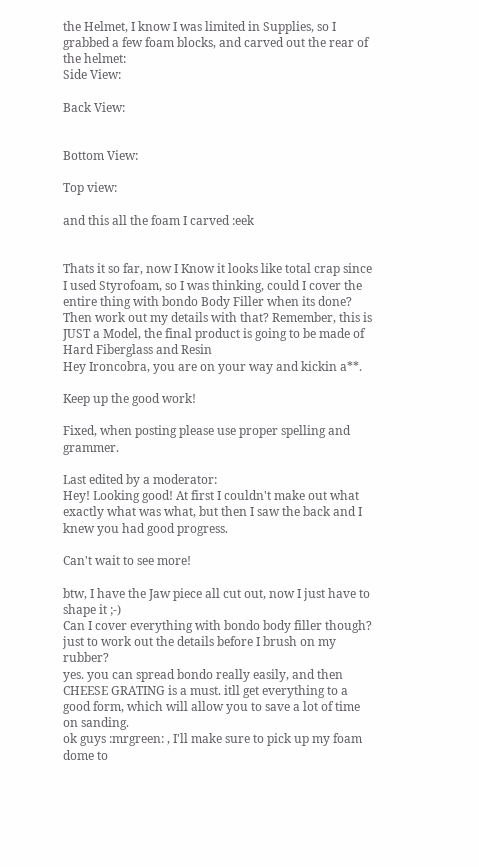the Helmet, I know I was limited in Supplies, so I grabbed a few foam blocks, and carved out the rear of the helmet:
Side View:

Back View:


Bottom View:

Top view:

and this all the foam I carved :eek


Thats it so far, now I Know it looks like total crap since I used Styrofoam, so I was thinking, could I cover the entire thing with bondo Body Filler when its done? Then work out my details with that? Remember, this is JUST a Model, the final product is going to be made of Hard Fiberglass and Resin
Hey Ironcobra, you are on your way and kickin a**.

Keep up the good work!

Fixed, when posting please use proper spelling and grammer.

Last edited by a moderator:
Hey! Looking good! At first I couldn't make out what exactly what was what, but then I saw the back and I knew you had good progress.

Can't wait to see more!

btw, I have the Jaw piece all cut out, now I just have to shape it ;-)
Can I cover everything with bondo body filler though? just to work out the details before I brush on my rubber?
yes. you can spread bondo really easily, and then CHEESE GRATING is a must. itll get everything to a good form, which will allow you to save a lot of time on sanding.
ok guys :mrgreen: , I'll make sure to pick up my foam dome to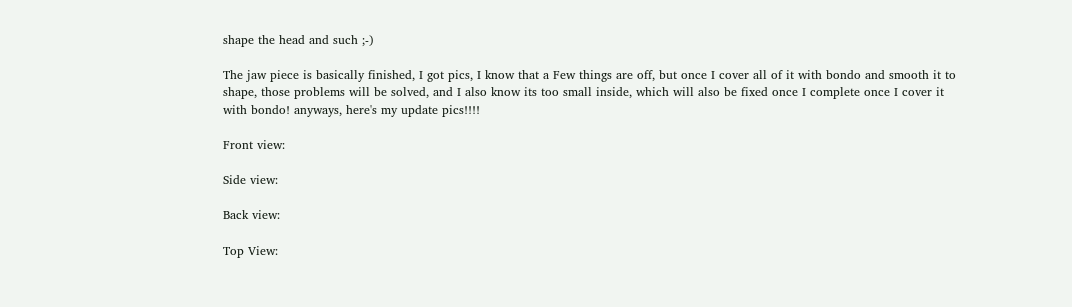shape the head and such ;-)

The jaw piece is basically finished, I got pics, I know that a Few things are off, but once I cover all of it with bondo and smooth it to shape, those problems will be solved, and I also know its too small inside, which will also be fixed once I complete once I cover it with bondo! anyways, here's my update pics!!!!

Front view:

Side view:

Back view:

Top View: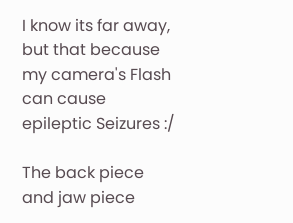I know its far away, but that because my camera's Flash can cause epileptic Seizures :/

The back piece and jaw piece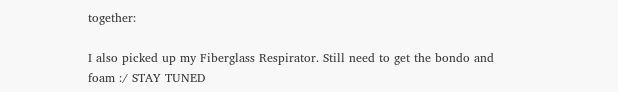together:

I also picked up my Fiberglass Respirator. Still need to get the bondo and foam :/ STAY TUNED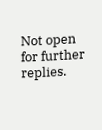Not open for further replies.